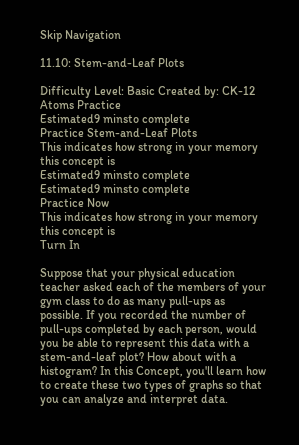Skip Navigation

11.10: Stem-and-Leaf Plots

Difficulty Level: Basic Created by: CK-12
Atoms Practice
Estimated9 minsto complete
Practice Stem-and-Leaf Plots
This indicates how strong in your memory this concept is
Estimated9 minsto complete
Estimated9 minsto complete
Practice Now
This indicates how strong in your memory this concept is
Turn In

Suppose that your physical education teacher asked each of the members of your gym class to do as many pull-ups as possible. If you recorded the number of pull-ups completed by each person, would you be able to represent this data with a stem-and-leaf plot? How about with a histogram? In this Concept, you'll learn how to create these two types of graphs so that you can analyze and interpret data.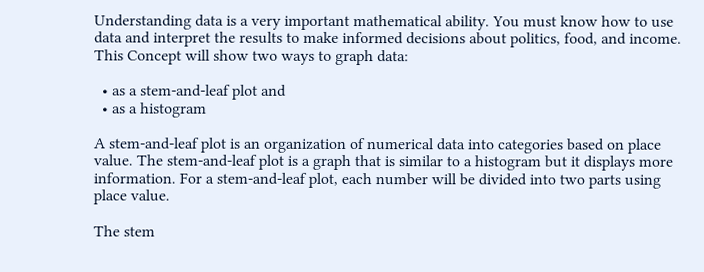Understanding data is a very important mathematical ability. You must know how to use data and interpret the results to make informed decisions about politics, food, and income. This Concept will show two ways to graph data:

  • as a stem-and-leaf plot and
  • as a histogram

A stem-and-leaf plot is an organization of numerical data into categories based on place value. The stem-and-leaf plot is a graph that is similar to a histogram but it displays more information. For a stem-and-leaf plot, each number will be divided into two parts using place value.

The stem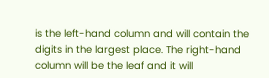is the left-hand column and will contain the digits in the largest place. The right-hand column will be the leaf and it will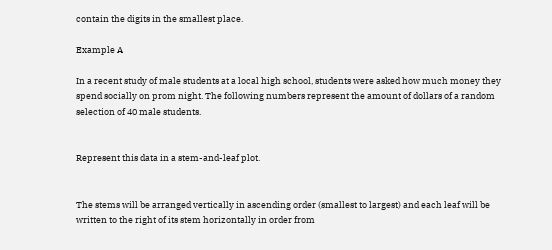contain the digits in the smallest place.

Example A

In a recent study of male students at a local high school, students were asked how much money they spend socially on prom night. The following numbers represent the amount of dollars of a random selection of 40 male students.


Represent this data in a stem-and-leaf plot.


The stems will be arranged vertically in ascending order (smallest to largest) and each leaf will be written to the right of its stem horizontally in order from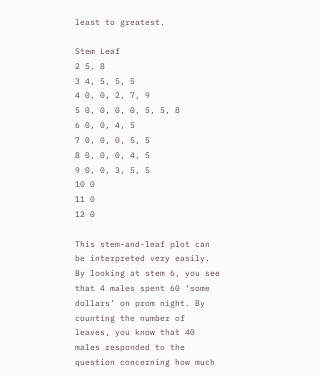least to greatest.

Stem Leaf
2 5, 8
3 4, 5, 5, 5
4 0, 0, 2, 7, 9
5 0, 0, 0, 0, 5, 5, 8
6 0, 0, 4, 5
7 0, 0, 0, 5, 5
8 0, 0, 0, 4, 5
9 0, 0, 3, 5, 5
10 0
11 0
12 0

This stem-and-leaf plot can be interpreted very easily. By looking at stem 6, you see that 4 males spent 60 ‘some dollars’ on prom night. By counting the number of leaves, you know that 40 males responded to the question concerning how much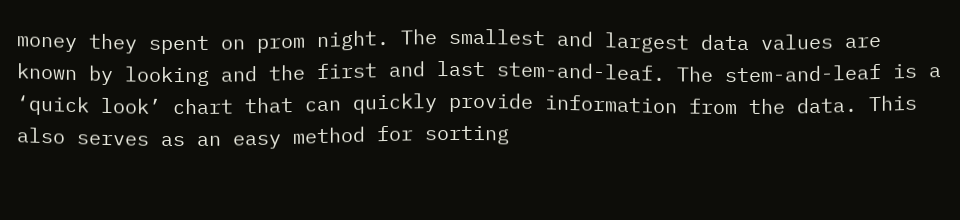money they spent on prom night. The smallest and largest data values are known by looking and the first and last stem-and-leaf. The stem-and-leaf is a ‘quick look’ chart that can quickly provide information from the data. This also serves as an easy method for sorting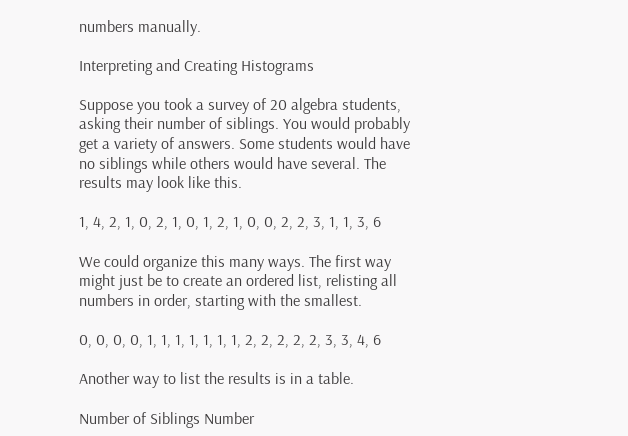numbers manually.

Interpreting and Creating Histograms

Suppose you took a survey of 20 algebra students, asking their number of siblings. You would probably get a variety of answers. Some students would have no siblings while others would have several. The results may look like this.

1, 4, 2, 1, 0, 2, 1, 0, 1, 2, 1, 0, 0, 2, 2, 3, 1, 1, 3, 6

We could organize this many ways. The first way might just be to create an ordered list, relisting all numbers in order, starting with the smallest.

0, 0, 0, 0, 1, 1, 1, 1, 1, 1, 1, 2, 2, 2, 2, 2, 3, 3, 4, 6

Another way to list the results is in a table.

Number of Siblings Number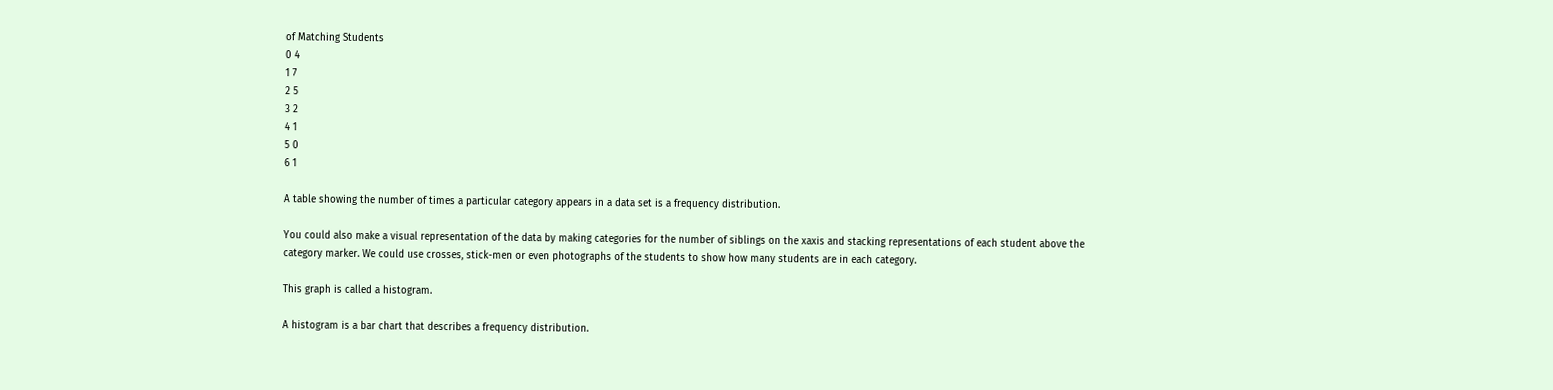of Matching Students
0 4
1 7
2 5
3 2
4 1
5 0
6 1

A table showing the number of times a particular category appears in a data set is a frequency distribution.

You could also make a visual representation of the data by making categories for the number of siblings on the xaxis and stacking representations of each student above the category marker. We could use crosses, stick-men or even photographs of the students to show how many students are in each category.

This graph is called a histogram.

A histogram is a bar chart that describes a frequency distribution.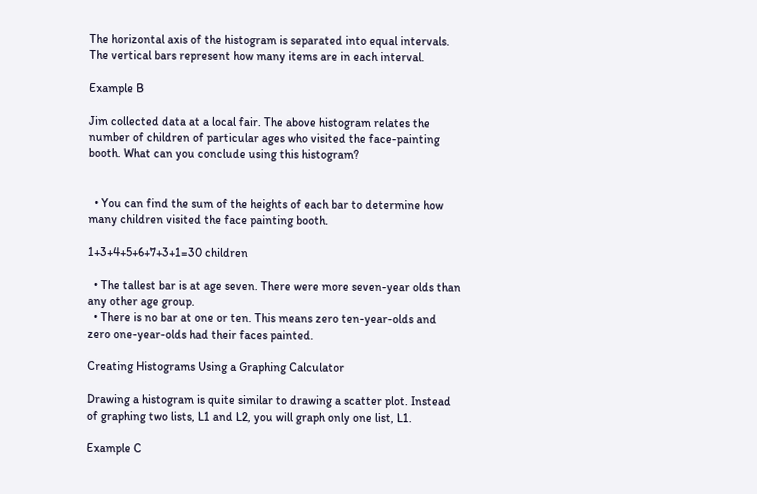The horizontal axis of the histogram is separated into equal intervals. The vertical bars represent how many items are in each interval.

Example B

Jim collected data at a local fair. The above histogram relates the number of children of particular ages who visited the face-painting booth. What can you conclude using this histogram?


  • You can find the sum of the heights of each bar to determine how many children visited the face painting booth.

1+3+4+5+6+7+3+1=30 children

  • The tallest bar is at age seven. There were more seven-year olds than any other age group.
  • There is no bar at one or ten. This means zero ten-year-olds and zero one-year-olds had their faces painted.

Creating Histograms Using a Graphing Calculator

Drawing a histogram is quite similar to drawing a scatter plot. Instead of graphing two lists, L1 and L2, you will graph only one list, L1.

Example C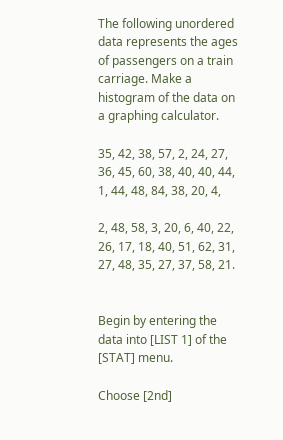The following unordered data represents the ages of passengers on a train carriage. Make a histogram of the data on a graphing calculator.

35, 42, 38, 57, 2, 24, 27, 36, 45, 60, 38, 40, 40, 44, 1, 44, 48, 84, 38, 20, 4,

2, 48, 58, 3, 20, 6, 40, 22, 26, 17, 18, 40, 51, 62, 31, 27, 48, 35, 27, 37, 58, 21.


Begin by entering the data into [LIST 1] of the [STAT] menu.

Choose [2nd]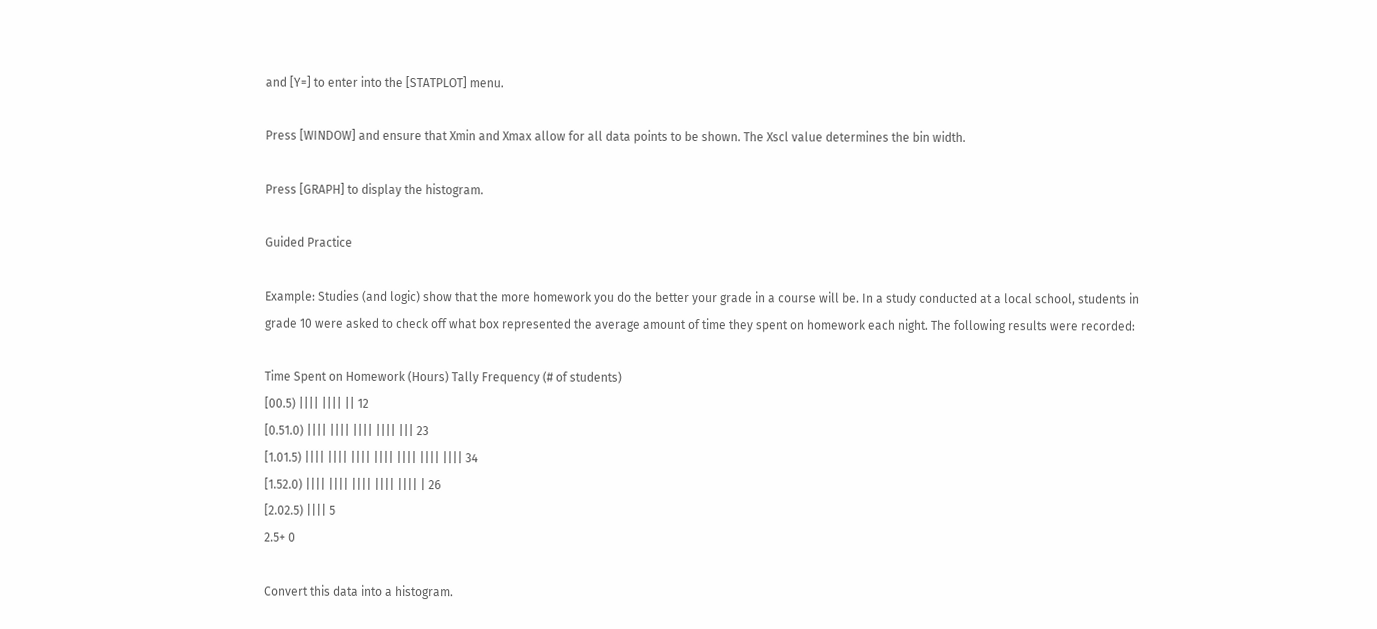and [Y=] to enter into the [STATPLOT] menu.

Press [WINDOW] and ensure that Xmin and Xmax allow for all data points to be shown. The Xscl value determines the bin width.

Press [GRAPH] to display the histogram.

Guided Practice

Example: Studies (and logic) show that the more homework you do the better your grade in a course will be. In a study conducted at a local school, students in grade 10 were asked to check off what box represented the average amount of time they spent on homework each night. The following results were recorded:

Time Spent on Homework (Hours) Tally Frequency (# of students)
[00.5) |||| |||| || 12
[0.51.0) |||| |||| |||| |||| ||| 23
[1.01.5) |||| |||| |||| |||| |||| |||| |||| 34
[1.52.0) |||| |||| |||| |||| |||| | 26
[2.02.5) |||| 5
2.5+ 0

Convert this data into a histogram.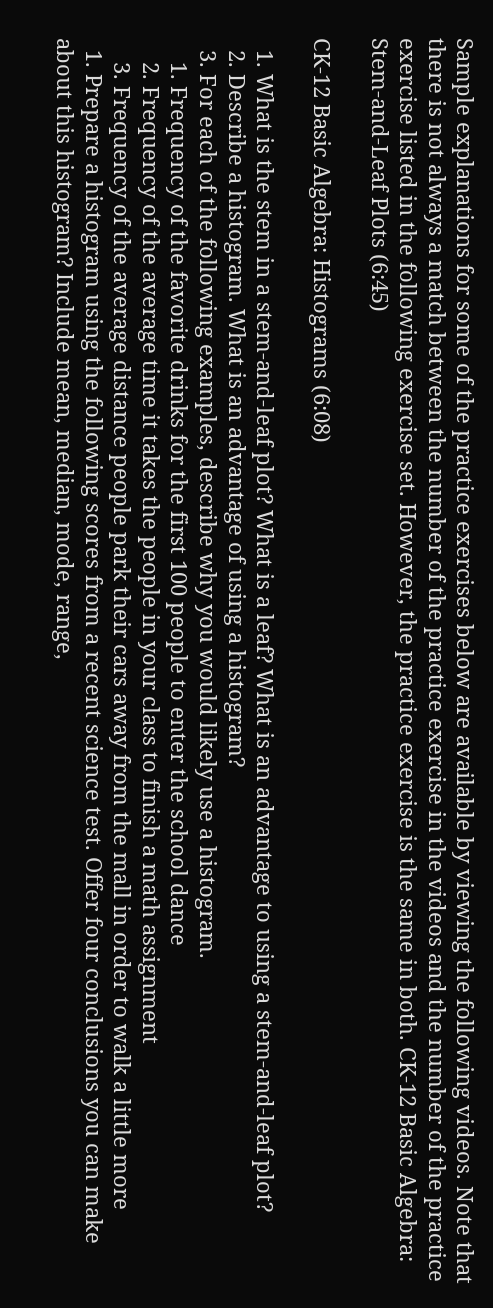Sample explanations for some of the practice exercises below are available by viewing the following videos. Note that there is not always a match between the number of the practice exercise in the videos and the number of the practice exercise listed in the following exercise set. However, the practice exercise is the same in both. CK-12 Basic Algebra: Stem-and-Leaf Plots (6:45)

CK-12 Basic Algebra: Histograms (6:08)

  1. What is the stem in a stem-and-leaf plot? What is a leaf? What is an advantage to using a stem-and-leaf plot?
  2. Describe a histogram. What is an advantage of using a histogram?
  3. For each of the following examples, describe why you would likely use a histogram.
    1. Frequency of the favorite drinks for the first 100 people to enter the school dance
    2. Frequency of the average time it takes the people in your class to finish a math assignment
    3. Frequency of the average distance people park their cars away from the mall in order to walk a little more
  1. Prepare a histogram using the following scores from a recent science test. Offer four conclusions you can make about this histogram? Include mean, median, mode, range,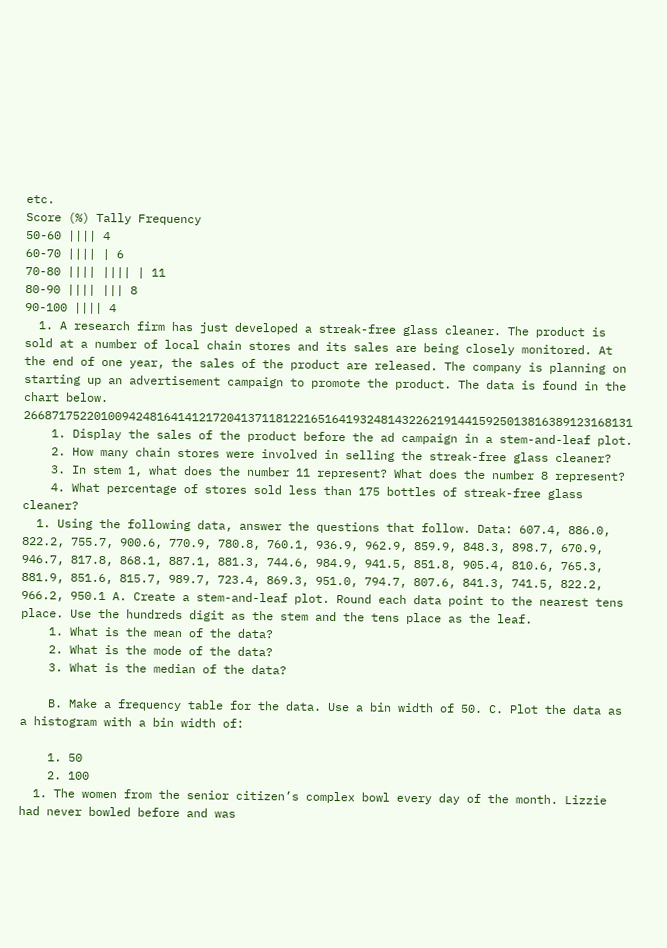etc.
Score (%) Tally Frequency
50-60 |||| 4
60-70 |||| | 6
70-80 |||| |||| | 11
80-90 |||| ||| 8
90-100 |||| 4
  1. A research firm has just developed a streak-free glass cleaner. The product is sold at a number of local chain stores and its sales are being closely monitored. At the end of one year, the sales of the product are released. The company is planning on starting up an advertisement campaign to promote the product. The data is found in the chart below. 266871752201009424816414121720413711812216516419324814322621914415925013816389123168131
    1. Display the sales of the product before the ad campaign in a stem-and-leaf plot.
    2. How many chain stores were involved in selling the streak-free glass cleaner?
    3. In stem 1, what does the number 11 represent? What does the number 8 represent?
    4. What percentage of stores sold less than 175 bottles of streak-free glass cleaner?
  1. Using the following data, answer the questions that follow. Data: 607.4, 886.0, 822.2, 755.7, 900.6, 770.9, 780.8, 760.1, 936.9, 962.9, 859.9, 848.3, 898.7, 670.9, 946.7, 817.8, 868.1, 887.1, 881.3, 744.6, 984.9, 941.5, 851.8, 905.4, 810.6, 765.3, 881.9, 851.6, 815.7, 989.7, 723.4, 869.3, 951.0, 794.7, 807.6, 841.3, 741.5, 822.2, 966.2, 950.1 A. Create a stem-and-leaf plot. Round each data point to the nearest tens place. Use the hundreds digit as the stem and the tens place as the leaf.
    1. What is the mean of the data?
    2. What is the mode of the data?
    3. What is the median of the data?

    B. Make a frequency table for the data. Use a bin width of 50. C. Plot the data as a histogram with a bin width of:

    1. 50
    2. 100
  1. The women from the senior citizen’s complex bowl every day of the month. Lizzie had never bowled before and was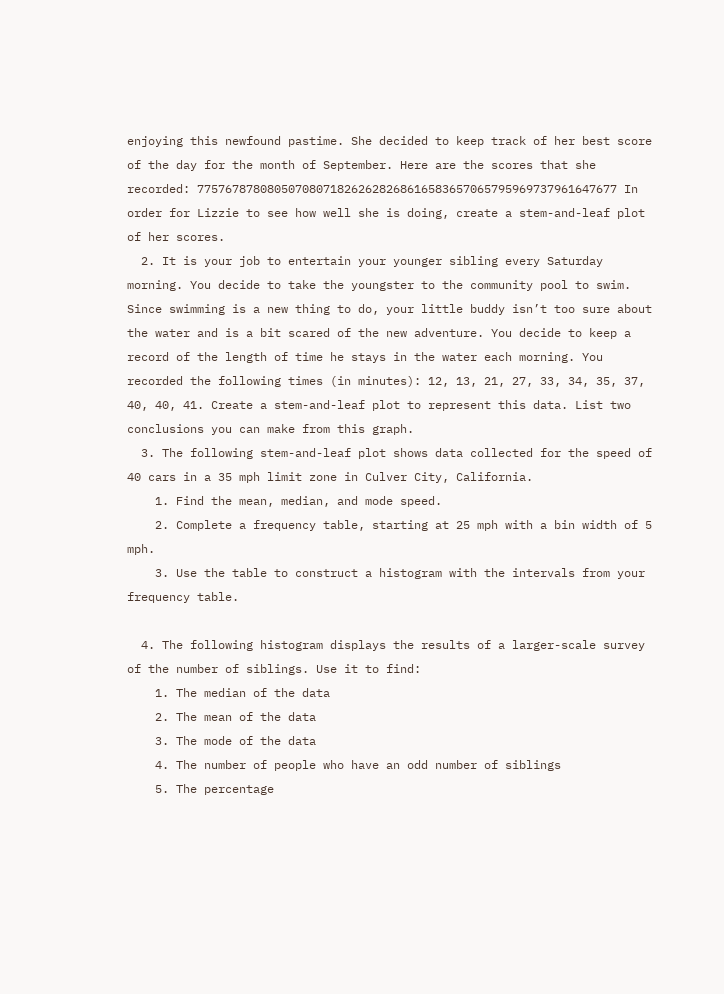enjoying this newfound pastime. She decided to keep track of her best score of the day for the month of September. Here are the scores that she recorded: 775767878080507080718262628268616583657065795969737961647677 In order for Lizzie to see how well she is doing, create a stem-and-leaf plot of her scores.
  2. It is your job to entertain your younger sibling every Saturday morning. You decide to take the youngster to the community pool to swim. Since swimming is a new thing to do, your little buddy isn’t too sure about the water and is a bit scared of the new adventure. You decide to keep a record of the length of time he stays in the water each morning. You recorded the following times (in minutes): 12, 13, 21, 27, 33, 34, 35, 37, 40, 40, 41. Create a stem-and-leaf plot to represent this data. List two conclusions you can make from this graph.
  3. The following stem-and-leaf plot shows data collected for the speed of 40 cars in a 35 mph limit zone in Culver City, California.
    1. Find the mean, median, and mode speed.
    2. Complete a frequency table, starting at 25 mph with a bin width of 5 mph.
    3. Use the table to construct a histogram with the intervals from your frequency table.

  4. The following histogram displays the results of a larger-scale survey of the number of siblings. Use it to find:
    1. The median of the data
    2. The mean of the data
    3. The mode of the data
    4. The number of people who have an odd number of siblings
    5. The percentage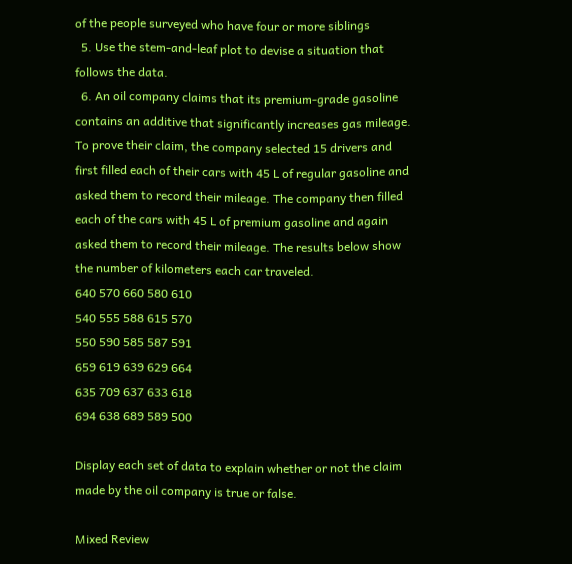of the people surveyed who have four or more siblings
  5. Use the stem-and-leaf plot to devise a situation that follows the data.
  6. An oil company claims that its premium-grade gasoline contains an additive that significantly increases gas mileage. To prove their claim, the company selected 15 drivers and first filled each of their cars with 45 L of regular gasoline and asked them to record their mileage. The company then filled each of the cars with 45 L of premium gasoline and again asked them to record their mileage. The results below show the number of kilometers each car traveled.
640 570 660 580 610
540 555 588 615 570
550 590 585 587 591
659 619 639 629 664
635 709 637 633 618
694 638 689 589 500

Display each set of data to explain whether or not the claim made by the oil company is true or false.

Mixed Review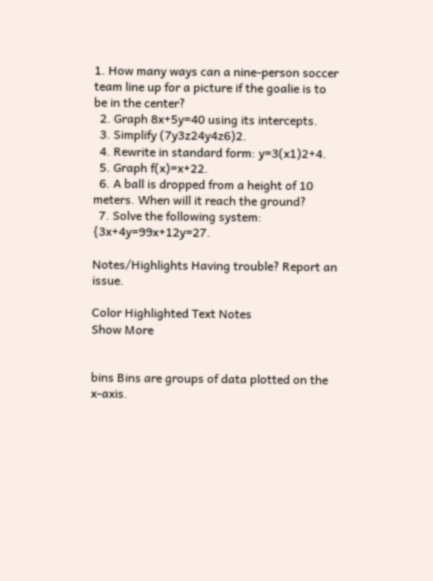1. How many ways can a nine-person soccer team line up for a picture if the goalie is to be in the center?
  2. Graph 8x+5y=40 using its intercepts.
  3. Simplify (7y3z24y4z6)2.
  4. Rewrite in standard form: y=3(x1)2+4.
  5. Graph f(x)=x+22.
  6. A ball is dropped from a height of 10 meters. When will it reach the ground?
  7. Solve the following system: {3x+4y=99x+12y=27.

Notes/Highlights Having trouble? Report an issue.

Color Highlighted Text Notes
Show More


bins Bins are groups of data plotted on the x-axis.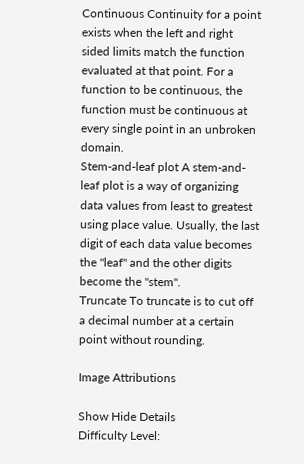Continuous Continuity for a point exists when the left and right sided limits match the function evaluated at that point. For a function to be continuous, the function must be continuous at every single point in an unbroken domain.
Stem-and-leaf plot A stem-and-leaf plot is a way of organizing data values from least to greatest using place value. Usually, the last digit of each data value becomes the "leaf" and the other digits become the "stem".
Truncate To truncate is to cut off a decimal number at a certain point without rounding.

Image Attributions

Show Hide Details
Difficulty Level: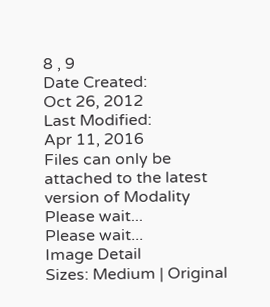8 , 9
Date Created:
Oct 26, 2012
Last Modified:
Apr 11, 2016
Files can only be attached to the latest version of Modality
Please wait...
Please wait...
Image Detail
Sizes: Medium | Original